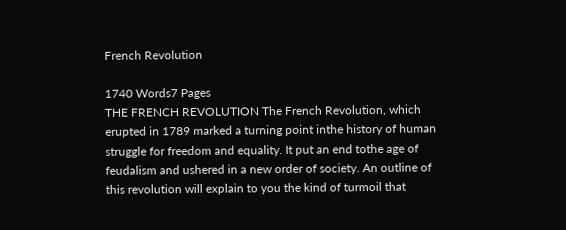French Revolution

1740 Words7 Pages
THE FRENCH REVOLUTION The French Revolution, which erupted in 1789 marked a turning point inthe history of human struggle for freedom and equality. It put an end tothe age of feudalism and ushered in a new order of society. An outline of this revolution will explain to you the kind of turmoil that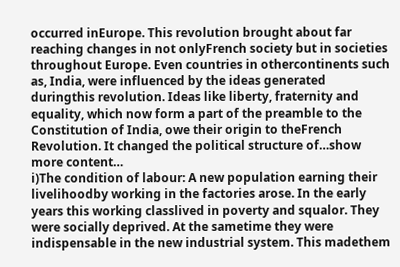occurred inEurope. This revolution brought about far reaching changes in not onlyFrench society but in societies throughout Europe. Even countries in othercontinents such as, India, were influenced by the ideas generated duringthis revolution. Ideas like liberty, fraternity and equality, which now form a part of the preamble to the Constitution of India, owe their origin to theFrench Revolution. It changed the political structure of…show more content…
i)The condition of labour: A new population earning their livelihoodby working in the factories arose. In the early years this working classlived in poverty and squalor. They were socially deprived. At the sametime they were indispensable in the new industrial system. This madethem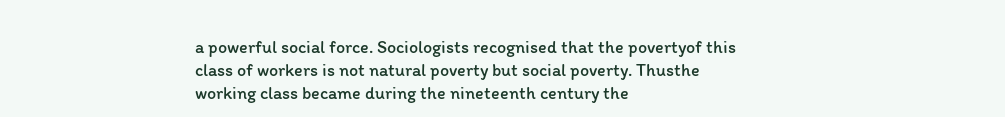a powerful social force. Sociologists recognised that the povertyof this class of workers is not natural poverty but social poverty. Thusthe working class became during the nineteenth century the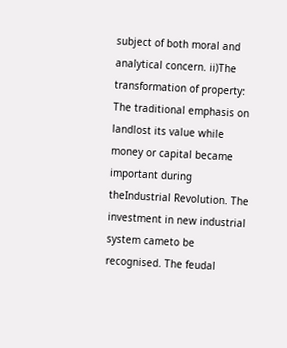subject of both moral and analytical concern. ii)The transformation of property: The traditional emphasis on landlost its value while money or capital became important during theIndustrial Revolution. The investment in new industrial system cameto be recognised. The feudal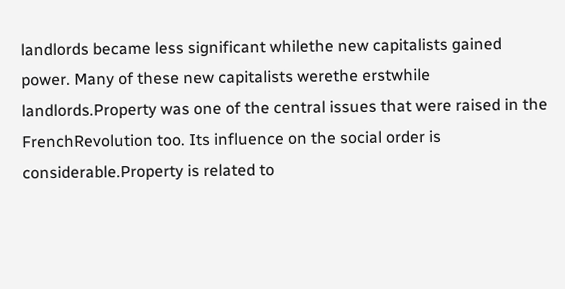landlords became less significant whilethe new capitalists gained power. Many of these new capitalists werethe erstwhile landlords.Property was one of the central issues that were raised in the FrenchRevolution too. Its influence on the social order is considerable.Property is related to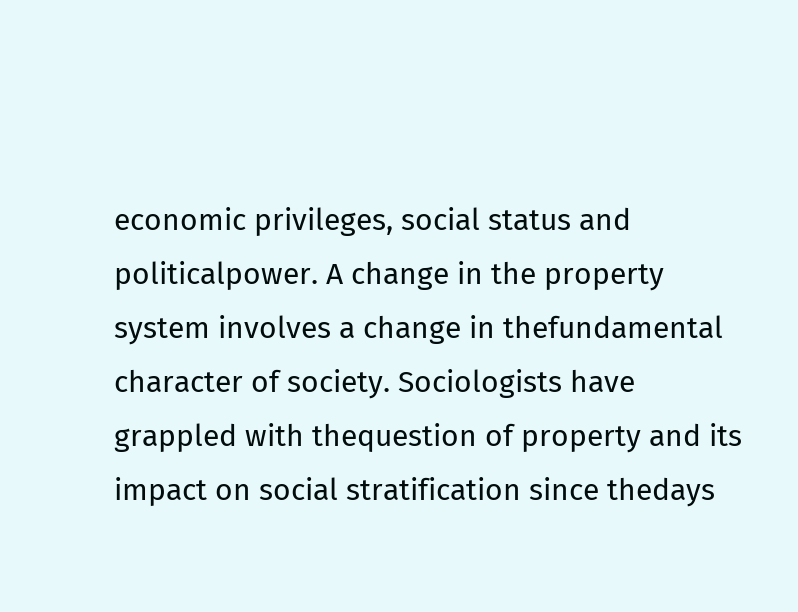economic privileges, social status and politicalpower. A change in the property system involves a change in thefundamental character of society. Sociologists have grappled with thequestion of property and its impact on social stratification since thedays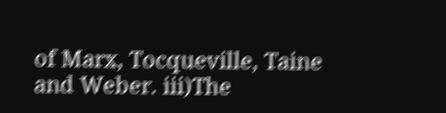of Marx, Tocqueville, Taine and Weber. iii)The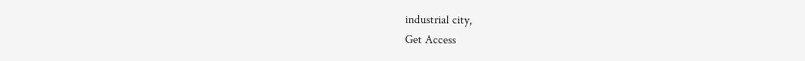industrial city,
Get Access